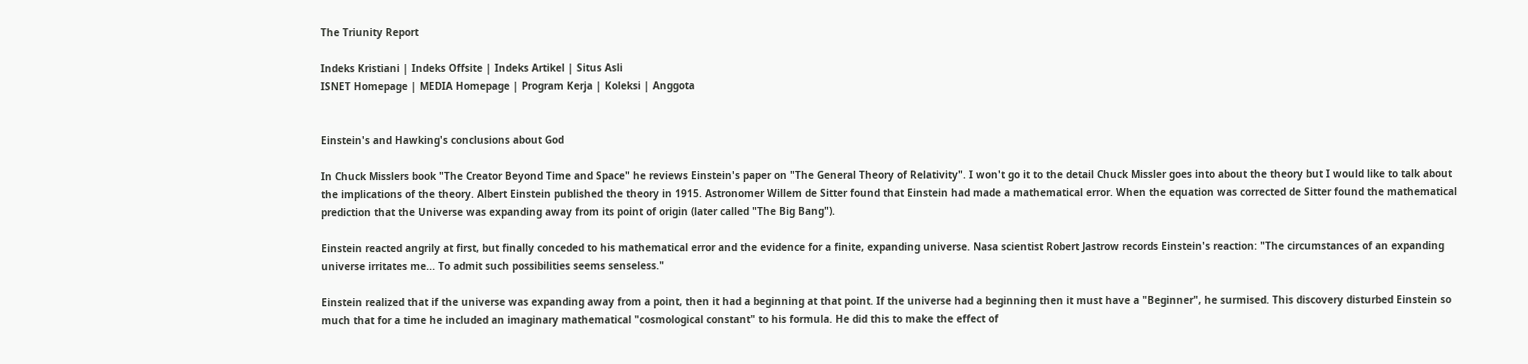The Triunity Report

Indeks Kristiani | Indeks Offsite | Indeks Artikel | Situs Asli
ISNET Homepage | MEDIA Homepage | Program Kerja | Koleksi | Anggota


Einstein's and Hawking's conclusions about God

In Chuck Misslers book "The Creator Beyond Time and Space" he reviews Einstein's paper on "The General Theory of Relativity". I won't go it to the detail Chuck Missler goes into about the theory but I would like to talk about the implications of the theory. Albert Einstein published the theory in 1915. Astronomer Willem de Sitter found that Einstein had made a mathematical error. When the equation was corrected de Sitter found the mathematical prediction that the Universe was expanding away from its point of origin (later called "The Big Bang").

Einstein reacted angrily at first, but finally conceded to his mathematical error and the evidence for a finite, expanding universe. Nasa scientist Robert Jastrow records Einstein's reaction: "The circumstances of an expanding universe irritates me... To admit such possibilities seems senseless."

Einstein realized that if the universe was expanding away from a point, then it had a beginning at that point. If the universe had a beginning then it must have a "Beginner", he surmised. This discovery disturbed Einstein so much that for a time he included an imaginary mathematical "cosmological constant" to his formula. He did this to make the effect of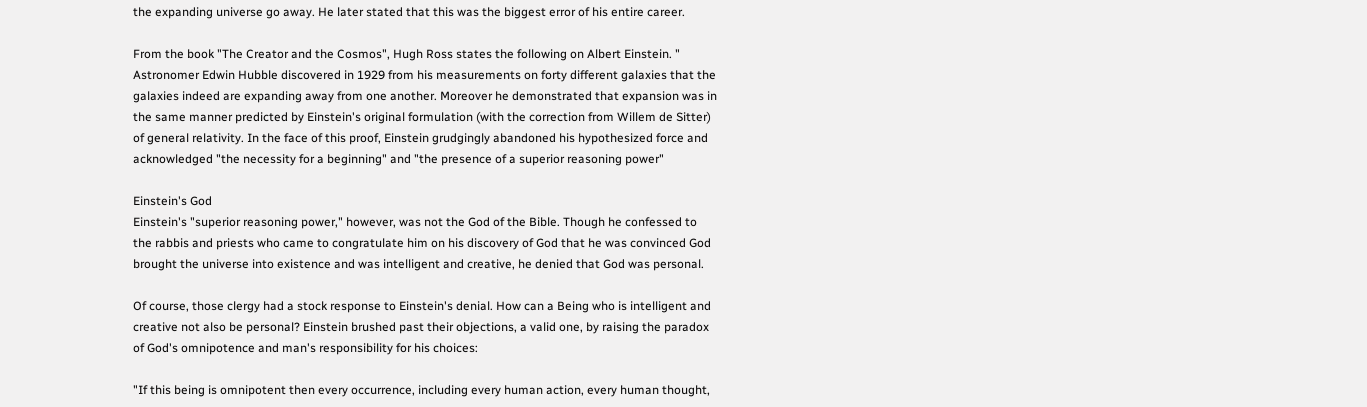the expanding universe go away. He later stated that this was the biggest error of his entire career.

From the book "The Creator and the Cosmos", Hugh Ross states the following on Albert Einstein. " Astronomer Edwin Hubble discovered in 1929 from his measurements on forty different galaxies that the galaxies indeed are expanding away from one another. Moreover he demonstrated that expansion was in the same manner predicted by Einstein's original formulation (with the correction from Willem de Sitter) of general relativity. In the face of this proof, Einstein grudgingly abandoned his hypothesized force and acknowledged "the necessity for a beginning" and "the presence of a superior reasoning power"

Einstein's God
Einstein's "superior reasoning power," however, was not the God of the Bible. Though he confessed to the rabbis and priests who came to congratulate him on his discovery of God that he was convinced God brought the universe into existence and was intelligent and creative, he denied that God was personal.

Of course, those clergy had a stock response to Einstein's denial. How can a Being who is intelligent and creative not also be personal? Einstein brushed past their objections, a valid one, by raising the paradox of God's omnipotence and man's responsibility for his choices:

"If this being is omnipotent then every occurrence, including every human action, every human thought,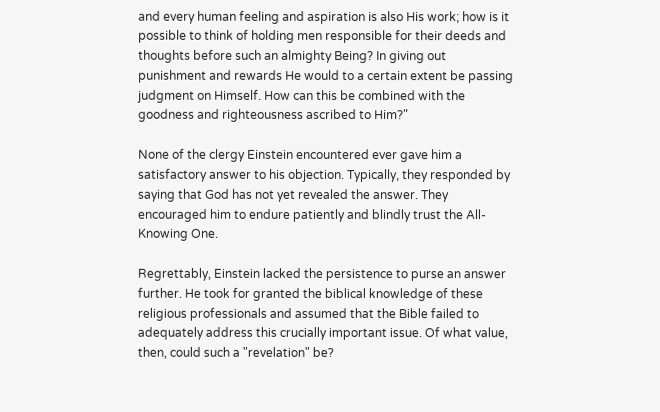and every human feeling and aspiration is also His work; how is it possible to think of holding men responsible for their deeds and thoughts before such an almighty Being? In giving out punishment and rewards He would to a certain extent be passing judgment on Himself. How can this be combined with the goodness and righteousness ascribed to Him?"

None of the clergy Einstein encountered ever gave him a satisfactory answer to his objection. Typically, they responded by saying that God has not yet revealed the answer. They encouraged him to endure patiently and blindly trust the All-Knowing One.

Regrettably, Einstein lacked the persistence to purse an answer further. He took for granted the biblical knowledge of these religious professionals and assumed that the Bible failed to adequately address this crucially important issue. Of what value, then, could such a "revelation" be?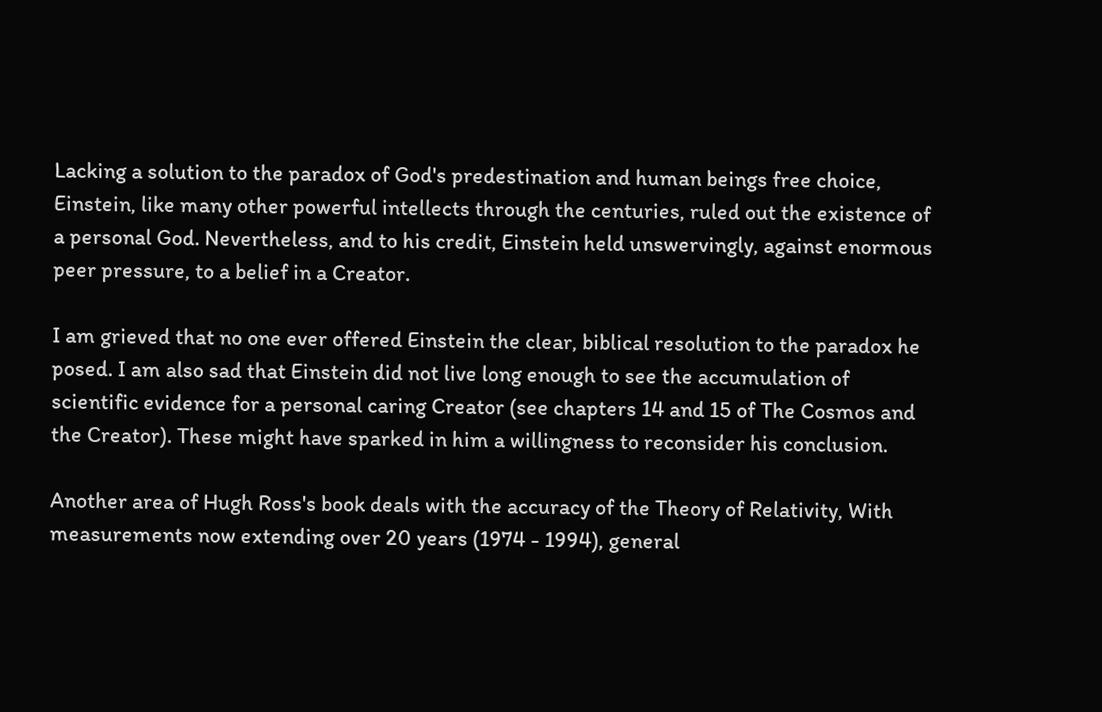Lacking a solution to the paradox of God's predestination and human beings free choice, Einstein, like many other powerful intellects through the centuries, ruled out the existence of a personal God. Nevertheless, and to his credit, Einstein held unswervingly, against enormous peer pressure, to a belief in a Creator.

I am grieved that no one ever offered Einstein the clear, biblical resolution to the paradox he posed. I am also sad that Einstein did not live long enough to see the accumulation of scientific evidence for a personal caring Creator (see chapters 14 and 15 of The Cosmos and the Creator). These might have sparked in him a willingness to reconsider his conclusion.

Another area of Hugh Ross's book deals with the accuracy of the Theory of Relativity, With measurements now extending over 20 years (1974 - 1994), general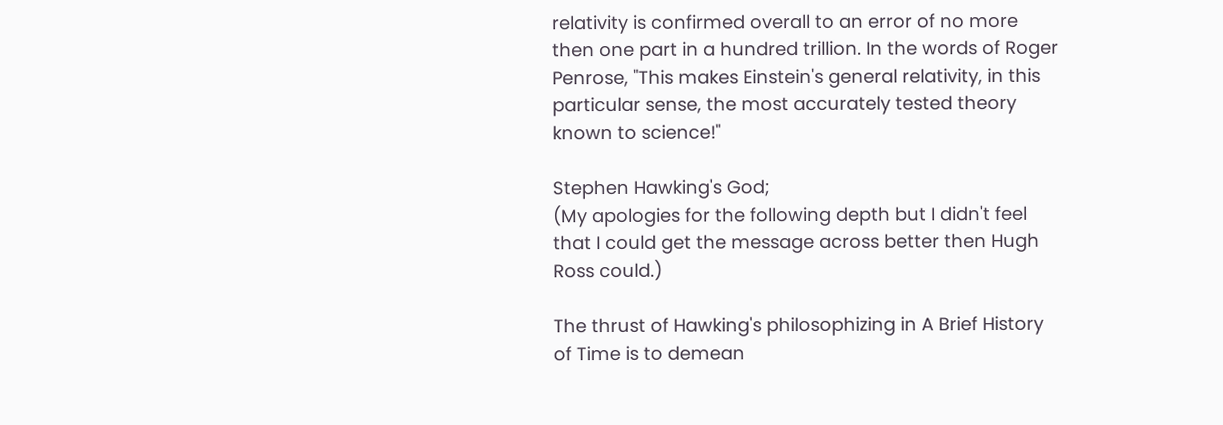relativity is confirmed overall to an error of no more then one part in a hundred trillion. In the words of Roger Penrose, "This makes Einstein's general relativity, in this particular sense, the most accurately tested theory known to science!"

Stephen Hawking's God;
(My apologies for the following depth but I didn't feel that I could get the message across better then Hugh Ross could.)

The thrust of Hawking's philosophizing in A Brief History of Time is to demean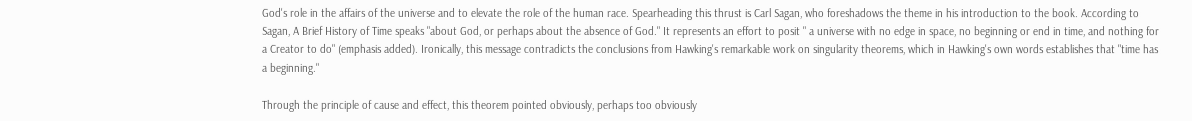God's role in the affairs of the universe and to elevate the role of the human race. Spearheading this thrust is Carl Sagan, who foreshadows the theme in his introduction to the book. According to Sagan, A Brief History of Time speaks "about God, or perhaps about the absence of God." It represents an effort to posit " a universe with no edge in space, no beginning or end in time, and nothing for a Creator to do" (emphasis added). Ironically, this message contradicts the conclusions from Hawking's remarkable work on singularity theorems, which in Hawking's own words establishes that "time has a beginning."

Through the principle of cause and effect, this theorem pointed obviously, perhaps too obviously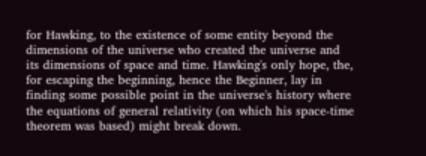for Hawking, to the existence of some entity beyond the dimensions of the universe who created the universe and its dimensions of space and time. Hawking's only hope, the, for escaping the beginning, hence the Beginner, lay in finding some possible point in the universe's history where the equations of general relativity (on which his space-time theorem was based) might break down.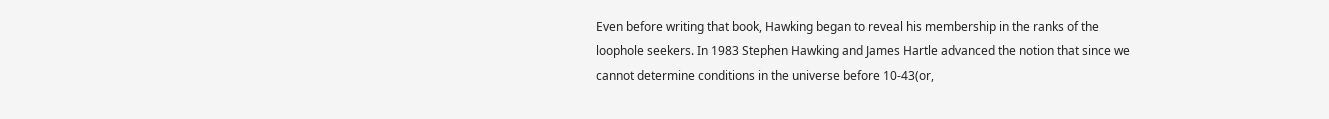Even before writing that book, Hawking began to reveal his membership in the ranks of the loophole seekers. In 1983 Stephen Hawking and James Hartle advanced the notion that since we cannot determine conditions in the universe before 10-43(or,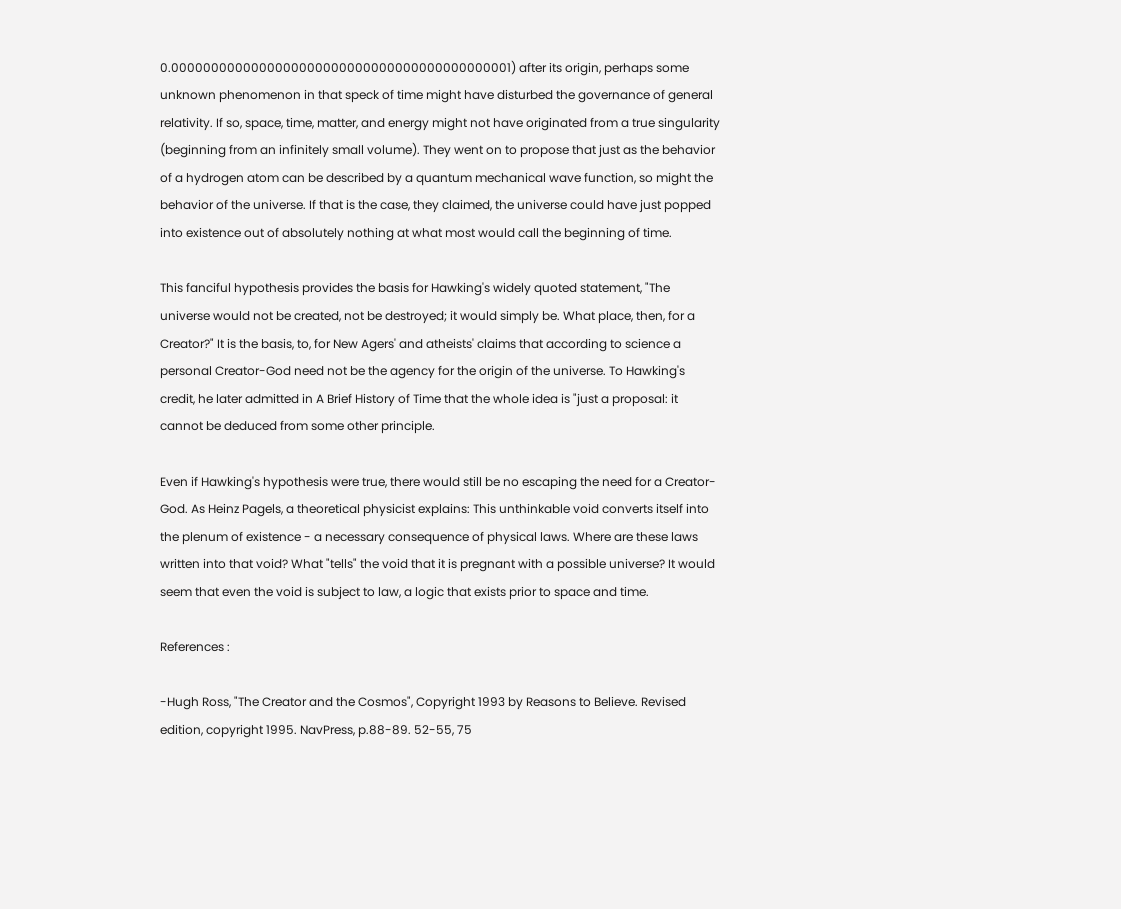0.0000000000000000000000000000000000000000001) after its origin, perhaps some unknown phenomenon in that speck of time might have disturbed the governance of general relativity. If so, space, time, matter, and energy might not have originated from a true singularity (beginning from an infinitely small volume). They went on to propose that just as the behavior of a hydrogen atom can be described by a quantum mechanical wave function, so might the behavior of the universe. If that is the case, they claimed, the universe could have just popped into existence out of absolutely nothing at what most would call the beginning of time.

This fanciful hypothesis provides the basis for Hawking's widely quoted statement, "The universe would not be created, not be destroyed; it would simply be. What place, then, for a Creator?" It is the basis, to, for New Agers' and atheists' claims that according to science a personal Creator-God need not be the agency for the origin of the universe. To Hawking's credit, he later admitted in A Brief History of Time that the whole idea is "just a proposal: it cannot be deduced from some other principle.

Even if Hawking's hypothesis were true, there would still be no escaping the need for a Creator-God. As Heinz Pagels, a theoretical physicist explains: This unthinkable void converts itself into the plenum of existence - a necessary consequence of physical laws. Where are these laws written into that void? What "tells" the void that it is pregnant with a possible universe? It would seem that even the void is subject to law, a logic that exists prior to space and time.

References :

-Hugh Ross, "The Creator and the Cosmos", Copyright 1993 by Reasons to Believe. Revised edition, copyright 1995. NavPress, p.88-89. 52-55, 75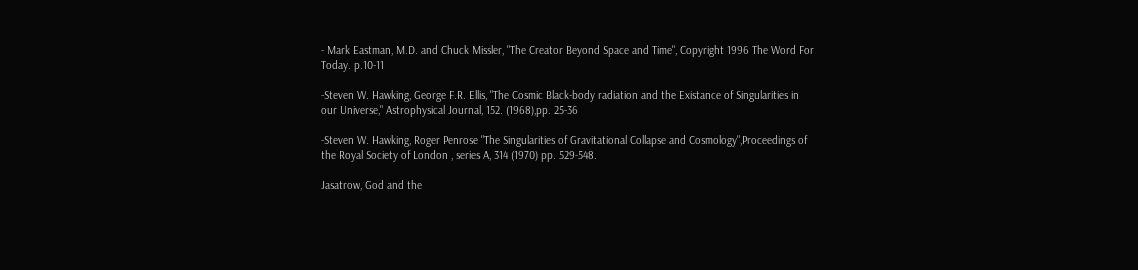- Mark Eastman, M.D. and Chuck Missler, "The Creator Beyond Space and Time", Copyright 1996 The Word For Today. p.10-11

-Steven W. Hawking, George F.R. Ellis, "The Cosmic Black-body radiation and the Existance of Singularities in our Universe," Astrophysical Journal, 152. (1968),pp. 25-36

-Steven W. Hawking, Roger Penrose "The Singularities of Gravitational Collapse and Cosmology",Proceedings of the Royal Society of London , series A, 314 (1970) pp. 529-548.

Jasatrow, God and the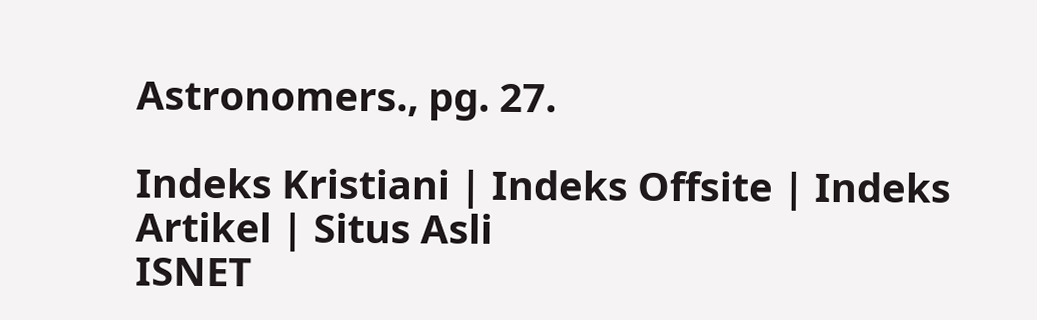Astronomers., pg. 27.

Indeks Kristiani | Indeks Offsite | Indeks Artikel | Situs Asli
ISNET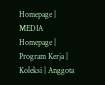Homepage | MEDIA Homepage | Program Kerja | Koleksi | Anggota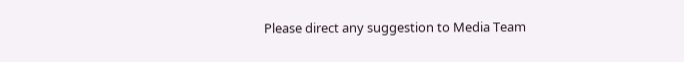Please direct any suggestion to Media Team